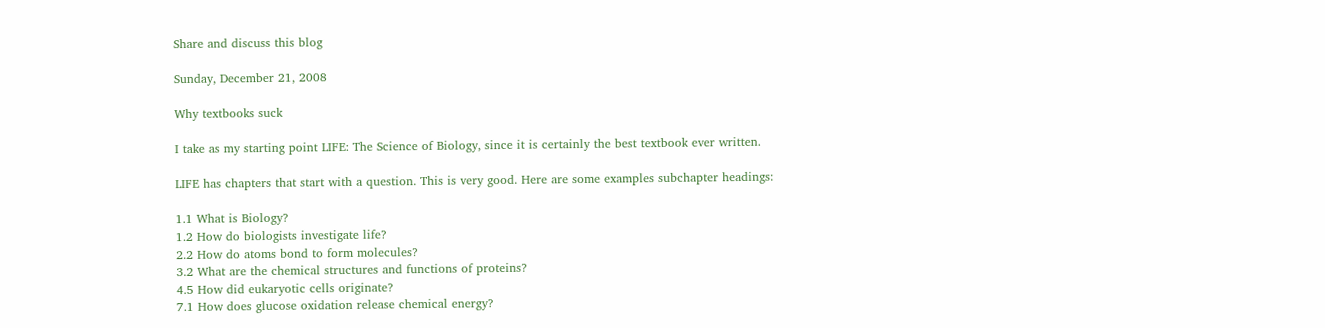Share and discuss this blog

Sunday, December 21, 2008

Why textbooks suck

I take as my starting point LIFE: The Science of Biology, since it is certainly the best textbook ever written.

LIFE has chapters that start with a question. This is very good. Here are some examples subchapter headings:

1.1 What is Biology?
1.2 How do biologists investigate life?
2.2 How do atoms bond to form molecules?
3.2 What are the chemical structures and functions of proteins?
4.5 How did eukaryotic cells originate?
7.1 How does glucose oxidation release chemical energy?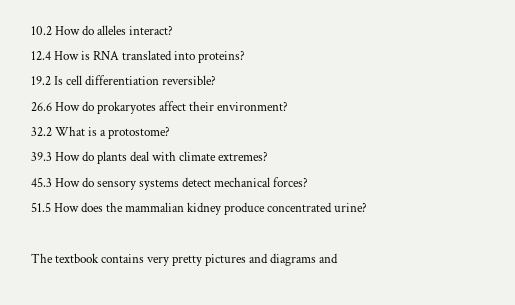10.2 How do alleles interact?
12.4 How is RNA translated into proteins?
19.2 Is cell differentiation reversible?
26.6 How do prokaryotes affect their environment?
32.2 What is a protostome?
39.3 How do plants deal with climate extremes?
45.3 How do sensory systems detect mechanical forces?
51.5 How does the mammalian kidney produce concentrated urine?

The textbook contains very pretty pictures and diagrams and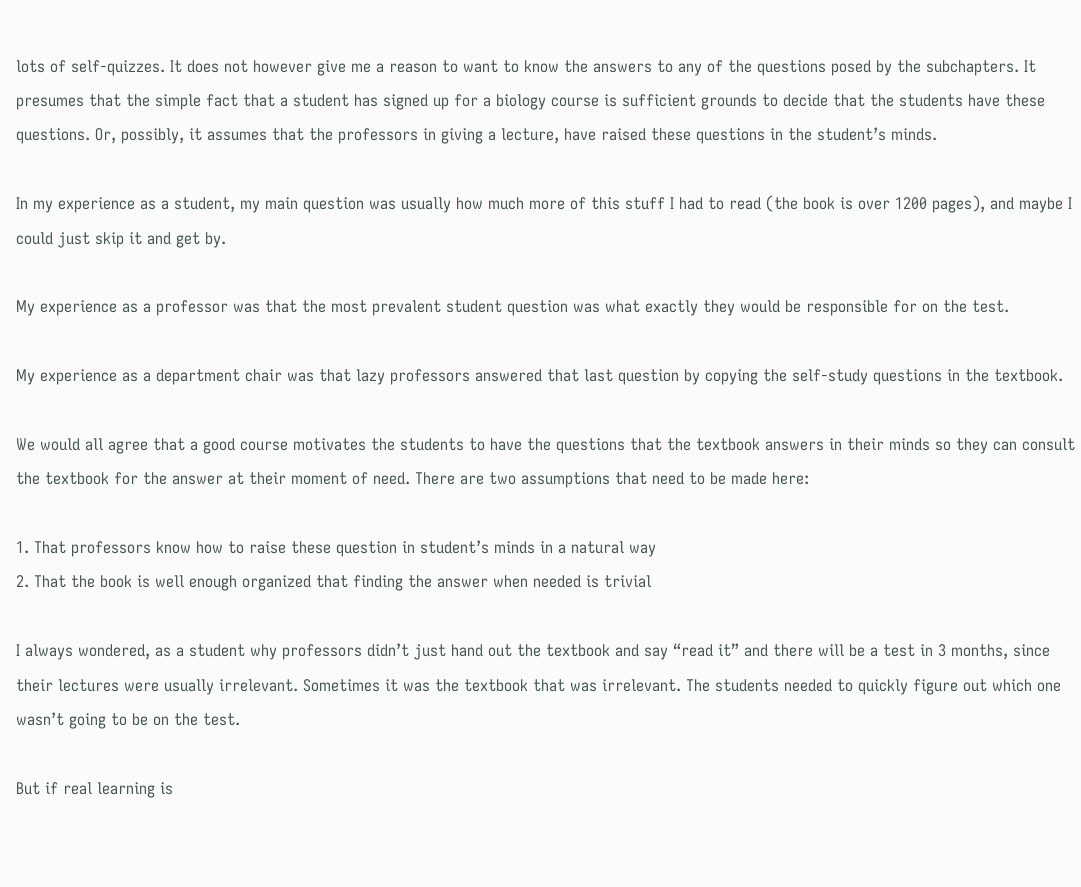lots of self-quizzes. It does not however give me a reason to want to know the answers to any of the questions posed by the subchapters. It presumes that the simple fact that a student has signed up for a biology course is sufficient grounds to decide that the students have these questions. Or, possibly, it assumes that the professors in giving a lecture, have raised these questions in the student’s minds.

In my experience as a student, my main question was usually how much more of this stuff I had to read (the book is over 1200 pages), and maybe I could just skip it and get by.

My experience as a professor was that the most prevalent student question was what exactly they would be responsible for on the test.

My experience as a department chair was that lazy professors answered that last question by copying the self-study questions in the textbook.

We would all agree that a good course motivates the students to have the questions that the textbook answers in their minds so they can consult the textbook for the answer at their moment of need. There are two assumptions that need to be made here:

1. That professors know how to raise these question in student’s minds in a natural way
2. That the book is well enough organized that finding the answer when needed is trivial

I always wondered, as a student why professors didn’t just hand out the textbook and say “read it” and there will be a test in 3 months, since their lectures were usually irrelevant. Sometimes it was the textbook that was irrelevant. The students needed to quickly figure out which one wasn’t going to be on the test.

But if real learning is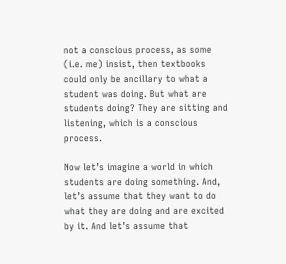not a conscious process, as some (i.e. me) insist, then textbooks could only be ancillary to what a student was doing. But what are students doing? They are sitting and listening, which is a conscious process.

Now let’s imagine a world in which students are doing something. And, let’s assume that they want to do what they are doing and are excited by it. And let’s assume that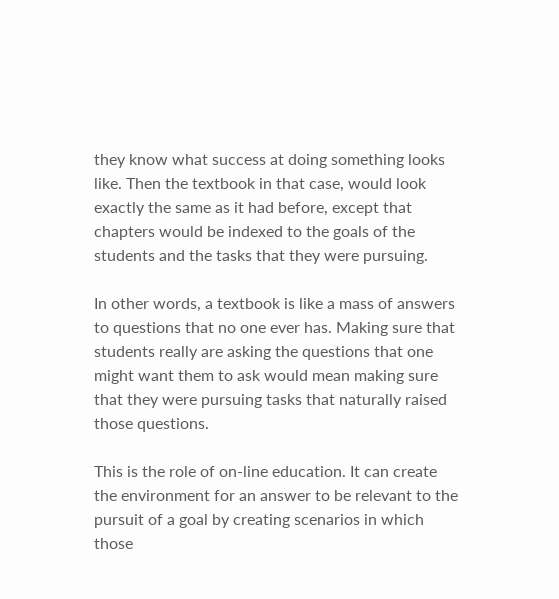they know what success at doing something looks like. Then the textbook in that case, would look exactly the same as it had before, except that chapters would be indexed to the goals of the students and the tasks that they were pursuing.

In other words, a textbook is like a mass of answers to questions that no one ever has. Making sure that students really are asking the questions that one might want them to ask would mean making sure that they were pursuing tasks that naturally raised those questions.

This is the role of on-line education. It can create the environment for an answer to be relevant to the pursuit of a goal by creating scenarios in which those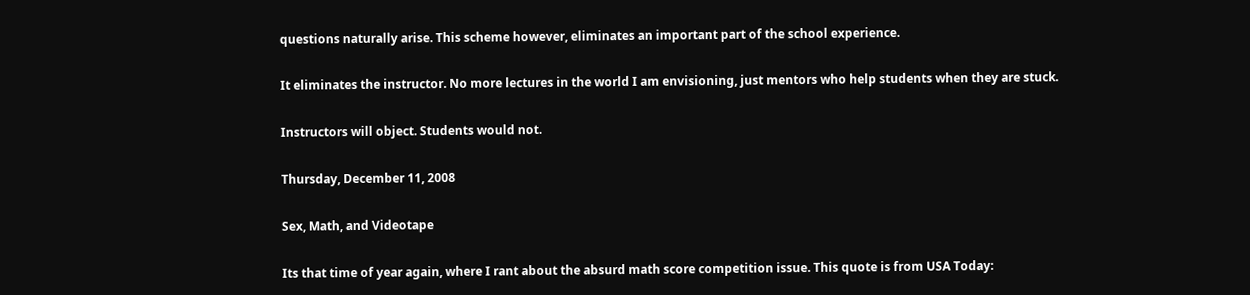questions naturally arise. This scheme however, eliminates an important part of the school experience.

It eliminates the instructor. No more lectures in the world I am envisioning, just mentors who help students when they are stuck.

Instructors will object. Students would not.

Thursday, December 11, 2008

Sex, Math, and Videotape

Its that time of year again, where I rant about the absurd math score competition issue. This quote is from USA Today: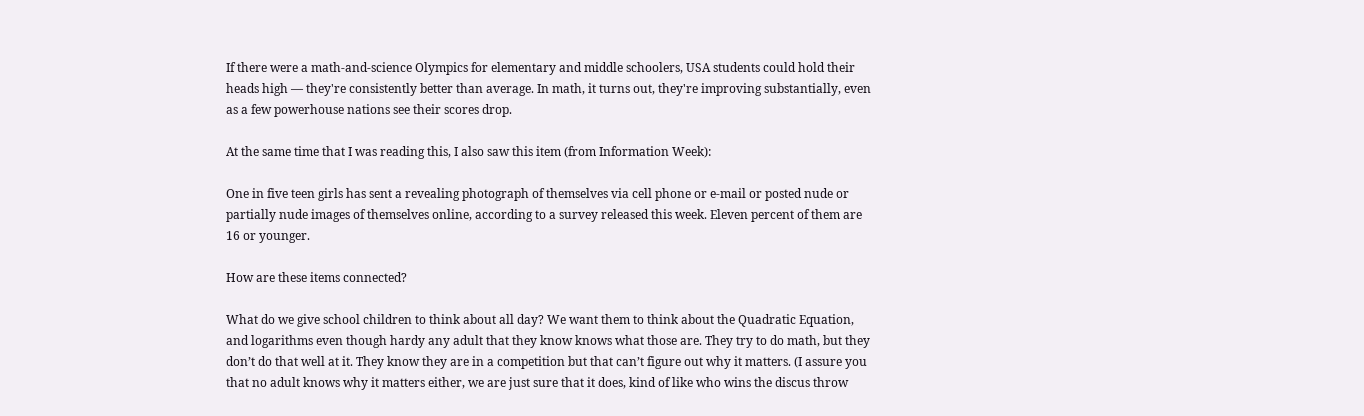If there were a math-and-science Olympics for elementary and middle schoolers, USA students could hold their heads high — they're consistently better than average. In math, it turns out, they're improving substantially, even as a few powerhouse nations see their scores drop.

At the same time that I was reading this, I also saw this item (from Information Week):

One in five teen girls has sent a revealing photograph of themselves via cell phone or e-mail or posted nude or partially nude images of themselves online, according to a survey released this week. Eleven percent of them are 16 or younger.

How are these items connected?

What do we give school children to think about all day? We want them to think about the Quadratic Equation, and logarithms even though hardy any adult that they know knows what those are. They try to do math, but they don’t do that well at it. They know they are in a competition but that can’t figure out why it matters. (I assure you that no adult knows why it matters either, we are just sure that it does, kind of like who wins the discus throw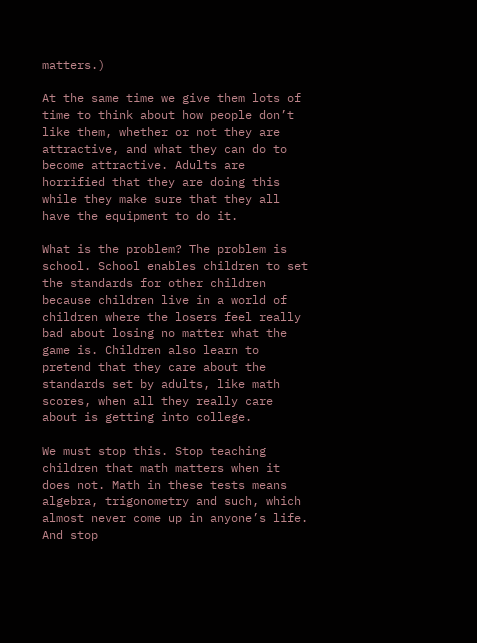matters.)

At the same time we give them lots of time to think about how people don’t like them, whether or not they are attractive, and what they can do to become attractive. Adults are horrified that they are doing this while they make sure that they all have the equipment to do it.

What is the problem? The problem is school. School enables children to set the standards for other children because children live in a world of children where the losers feel really bad about losing no matter what the game is. Children also learn to pretend that they care about the standards set by adults, like math scores, when all they really care about is getting into college.

We must stop this. Stop teaching children that math matters when it does not. Math in these tests means algebra, trigonometry and such, which almost never come up in anyone’s life. And stop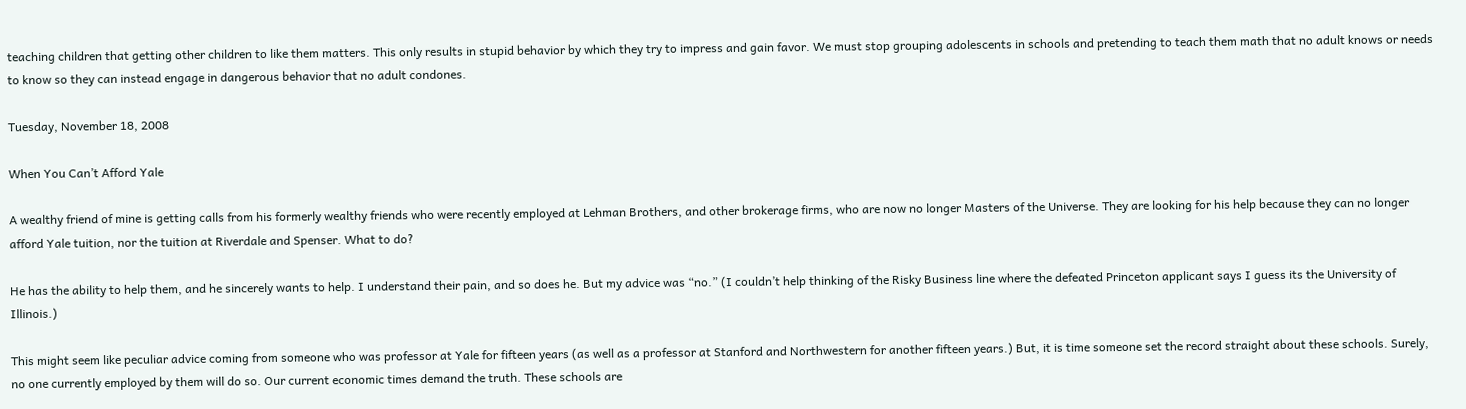teaching children that getting other children to like them matters. This only results in stupid behavior by which they try to impress and gain favor. We must stop grouping adolescents in schools and pretending to teach them math that no adult knows or needs to know so they can instead engage in dangerous behavior that no adult condones.

Tuesday, November 18, 2008

When You Can’t Afford Yale

A wealthy friend of mine is getting calls from his formerly wealthy friends who were recently employed at Lehman Brothers, and other brokerage firms, who are now no longer Masters of the Universe. They are looking for his help because they can no longer afford Yale tuition, nor the tuition at Riverdale and Spenser. What to do?

He has the ability to help them, and he sincerely wants to help. I understand their pain, and so does he. But my advice was “no.” (I couldn’t help thinking of the Risky Business line where the defeated Princeton applicant says I guess its the University of Illinois.)

This might seem like peculiar advice coming from someone who was professor at Yale for fifteen years (as well as a professor at Stanford and Northwestern for another fifteen years.) But, it is time someone set the record straight about these schools. Surely, no one currently employed by them will do so. Our current economic times demand the truth. These schools are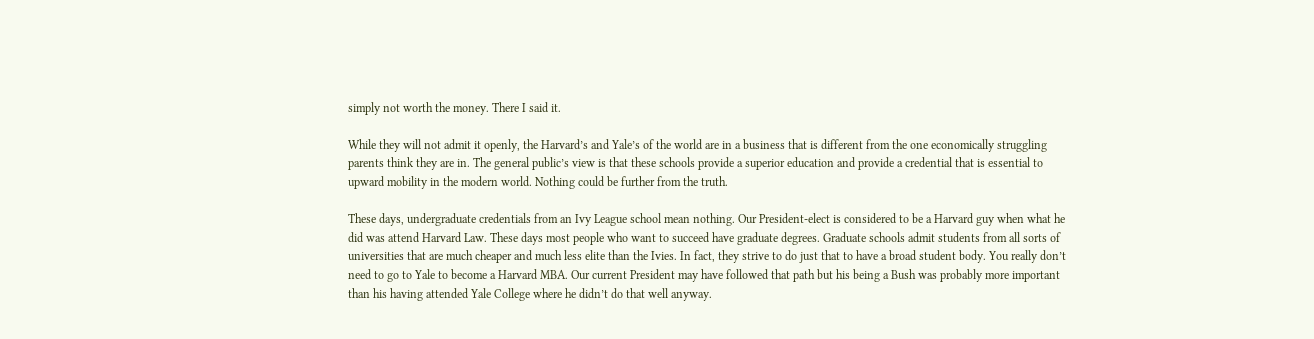simply not worth the money. There I said it.

While they will not admit it openly, the Harvard’s and Yale’s of the world are in a business that is different from the one economically struggling parents think they are in. The general public’s view is that these schools provide a superior education and provide a credential that is essential to upward mobility in the modern world. Nothing could be further from the truth.

These days, undergraduate credentials from an Ivy League school mean nothing. Our President-elect is considered to be a Harvard guy when what he did was attend Harvard Law. These days most people who want to succeed have graduate degrees. Graduate schools admit students from all sorts of universities that are much cheaper and much less elite than the Ivies. In fact, they strive to do just that to have a broad student body. You really don’t need to go to Yale to become a Harvard MBA. Our current President may have followed that path but his being a Bush was probably more important than his having attended Yale College where he didn’t do that well anyway.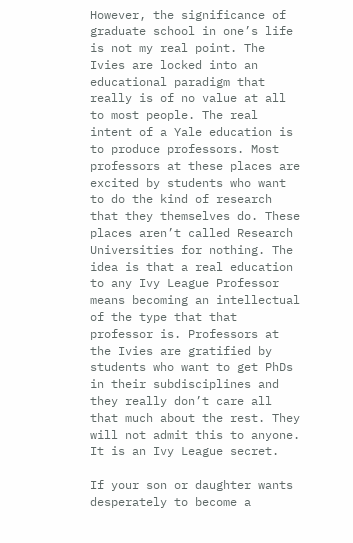However, the significance of graduate school in one’s life is not my real point. The Ivies are locked into an educational paradigm that really is of no value at all to most people. The real intent of a Yale education is to produce professors. Most professors at these places are excited by students who want to do the kind of research that they themselves do. These places aren’t called Research Universities for nothing. The idea is that a real education to any Ivy League Professor means becoming an intellectual of the type that that professor is. Professors at the Ivies are gratified by students who want to get PhDs in their subdisciplines and they really don’t care all that much about the rest. They will not admit this to anyone. It is an Ivy League secret.

If your son or daughter wants desperately to become a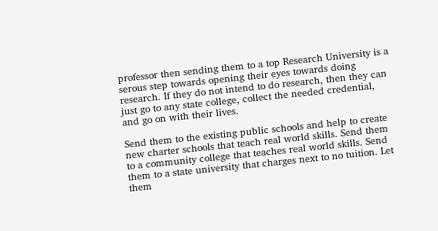professor then sending them to a top Research University is a serous step towards opening their eyes towards doing research. If they do not intend to do research, then they can just go to any state college, collect the needed credential, and go on with their lives.

Send them to the existing public schools and help to create new charter schools that teach real world skills. Send them to a community college that teaches real world skills. Send them to a state university that charges next to no tuition. Let them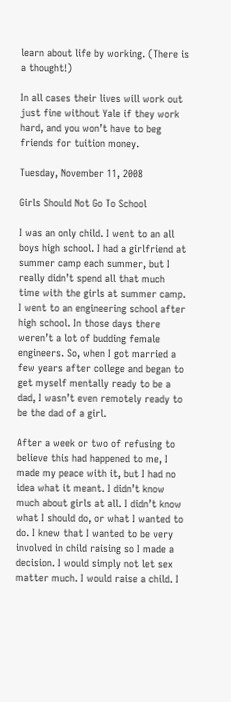learn about life by working. (There is a thought!)

In all cases their lives will work out just fine without Yale if they work hard, and you won’t have to beg friends for tuition money.

Tuesday, November 11, 2008

Girls Should Not Go To School

I was an only child. I went to an all boys high school. I had a girlfriend at summer camp each summer, but I really didn’t spend all that much time with the girls at summer camp. I went to an engineering school after high school. In those days there weren’t a lot of budding female engineers. So, when I got married a few years after college and began to get myself mentally ready to be a dad, I wasn’t even remotely ready to be the dad of a girl.

After a week or two of refusing to believe this had happened to me, I made my peace with it, but I had no idea what it meant. I didn’t know much about girls at all. I didn’t know what I should do, or what I wanted to do. I knew that I wanted to be very involved in child raising so I made a decision. I would simply not let sex matter much. I would raise a child. I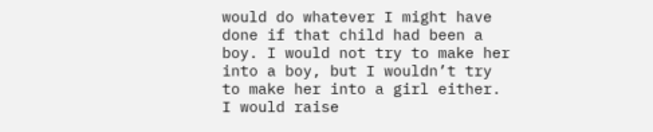would do whatever I might have done if that child had been a boy. I would not try to make her into a boy, but I wouldn’t try to make her into a girl either. I would raise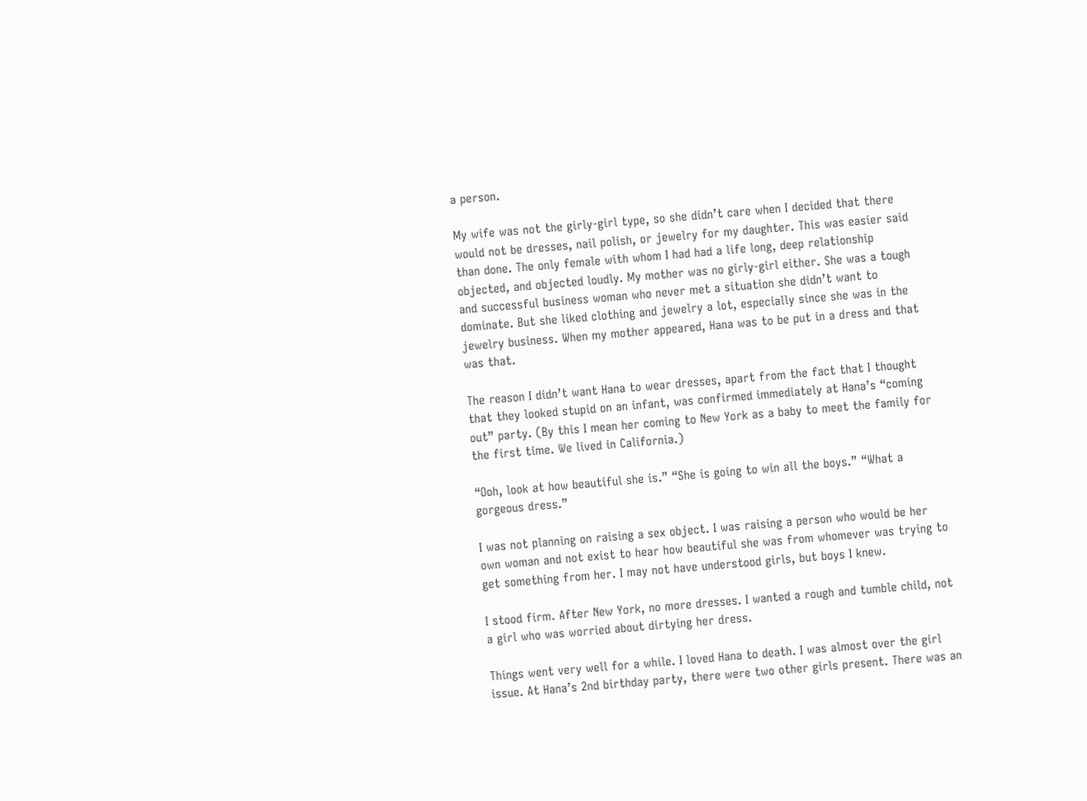a person.

My wife was not the girly-girl type, so she didn’t care when I decided that there would not be dresses, nail polish, or jewelry for my daughter. This was easier said than done. The only female with whom I had had a life long, deep relationship objected, and objected loudly. My mother was no girly-girl either. She was a tough and successful business woman who never met a situation she didn’t want to dominate. But she liked clothing and jewelry a lot, especially since she was in the jewelry business. When my mother appeared, Hana was to be put in a dress and that was that.

The reason I didn’t want Hana to wear dresses, apart from the fact that I thought that they looked stupid on an infant, was confirmed immediately at Hana’s “coming out” party. (By this I mean her coming to New York as a baby to meet the family for the first time. We lived in California.)

“Ooh, look at how beautiful she is.” “She is going to win all the boys.” “What a gorgeous dress.”

I was not planning on raising a sex object. I was raising a person who would be her own woman and not exist to hear how beautiful she was from whomever was trying to get something from her. I may not have understood girls, but boys I knew.

I stood firm. After New York, no more dresses. I wanted a rough and tumble child, not a girl who was worried about dirtying her dress.

Things went very well for a while. I loved Hana to death. I was almost over the girl issue. At Hana’s 2nd birthday party, there were two other girls present. There was an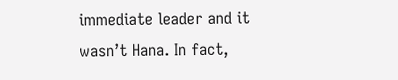immediate leader and it wasn’t Hana. In fact,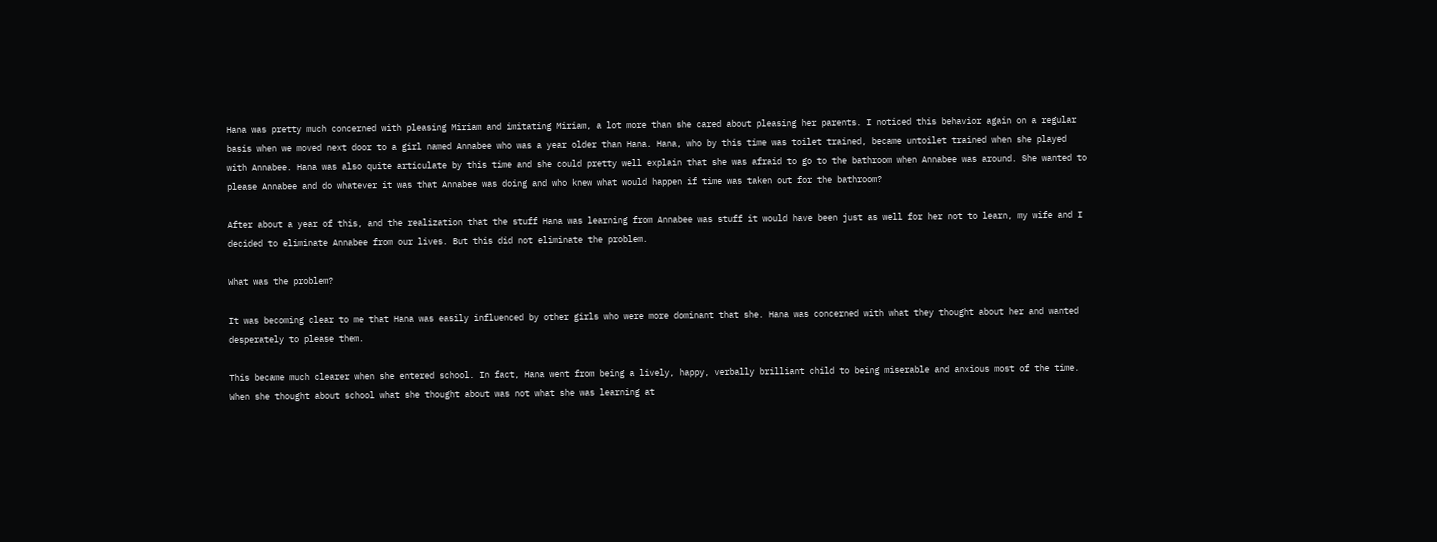Hana was pretty much concerned with pleasing Miriam and imitating Miriam, a lot more than she cared about pleasing her parents. I noticed this behavior again on a regular basis when we moved next door to a girl named Annabee who was a year older than Hana. Hana, who by this time was toilet trained, became untoilet trained when she played with Annabee. Hana was also quite articulate by this time and she could pretty well explain that she was afraid to go to the bathroom when Annabee was around. She wanted to please Annabee and do whatever it was that Annabee was doing and who knew what would happen if time was taken out for the bathroom?

After about a year of this, and the realization that the stuff Hana was learning from Annabee was stuff it would have been just as well for her not to learn, my wife and I decided to eliminate Annabee from our lives. But this did not eliminate the problem.

What was the problem?

It was becoming clear to me that Hana was easily influenced by other girls who were more dominant that she. Hana was concerned with what they thought about her and wanted desperately to please them.

This became much clearer when she entered school. In fact, Hana went from being a lively, happy, verbally brilliant child to being miserable and anxious most of the time. When she thought about school what she thought about was not what she was learning at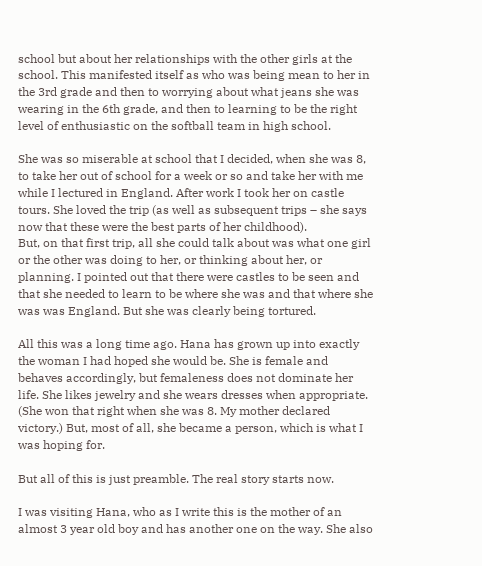school but about her relationships with the other girls at the school. This manifested itself as who was being mean to her in the 3rd grade and then to worrying about what jeans she was wearing in the 6th grade, and then to learning to be the right level of enthusiastic on the softball team in high school.

She was so miserable at school that I decided, when she was 8, to take her out of school for a week or so and take her with me while I lectured in England. After work I took her on castle tours. She loved the trip (as well as subsequent trips – she says now that these were the best parts of her childhood).
But, on that first trip, all she could talk about was what one girl or the other was doing to her, or thinking about her, or planning. I pointed out that there were castles to be seen and that she needed to learn to be where she was and that where she was was England. But she was clearly being tortured.

All this was a long time ago. Hana has grown up into exactly the woman I had hoped she would be. She is female and behaves accordingly, but femaleness does not dominate her life. She likes jewelry and she wears dresses when appropriate. (She won that right when she was 8. My mother declared victory.) But, most of all, she became a person, which is what I was hoping for.

But all of this is just preamble. The real story starts now.

I was visiting Hana, who as I write this is the mother of an almost 3 year old boy and has another one on the way. She also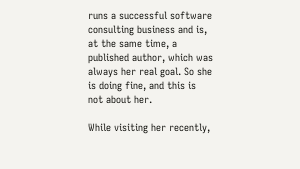runs a successful software consulting business and is, at the same time, a published author, which was always her real goal. So she is doing fine, and this is not about her.

While visiting her recently,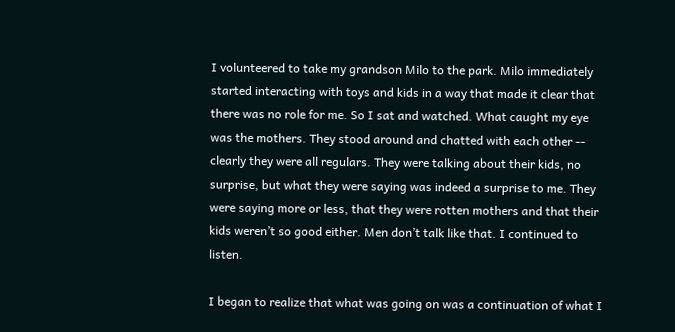I volunteered to take my grandson Milo to the park. Milo immediately started interacting with toys and kids in a way that made it clear that there was no role for me. So I sat and watched. What caught my eye was the mothers. They stood around and chatted with each other -- clearly they were all regulars. They were talking about their kids, no surprise, but what they were saying was indeed a surprise to me. They were saying more or less, that they were rotten mothers and that their kids weren’t so good either. Men don’t talk like that. I continued to listen.

I began to realize that what was going on was a continuation of what I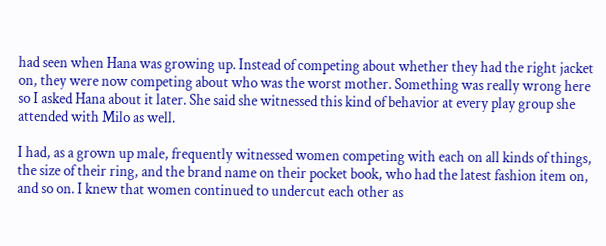had seen when Hana was growing up. Instead of competing about whether they had the right jacket on, they were now competing about who was the worst mother. Something was really wrong here so I asked Hana about it later. She said she witnessed this kind of behavior at every play group she attended with Milo as well.

I had, as a grown up male, frequently witnessed women competing with each on all kinds of things, the size of their ring, and the brand name on their pocket book, who had the latest fashion item on, and so on. I knew that women continued to undercut each other as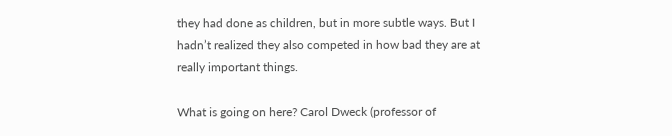they had done as children, but in more subtle ways. But I hadn’t realized they also competed in how bad they are at really important things.

What is going on here? Carol Dweck (professor of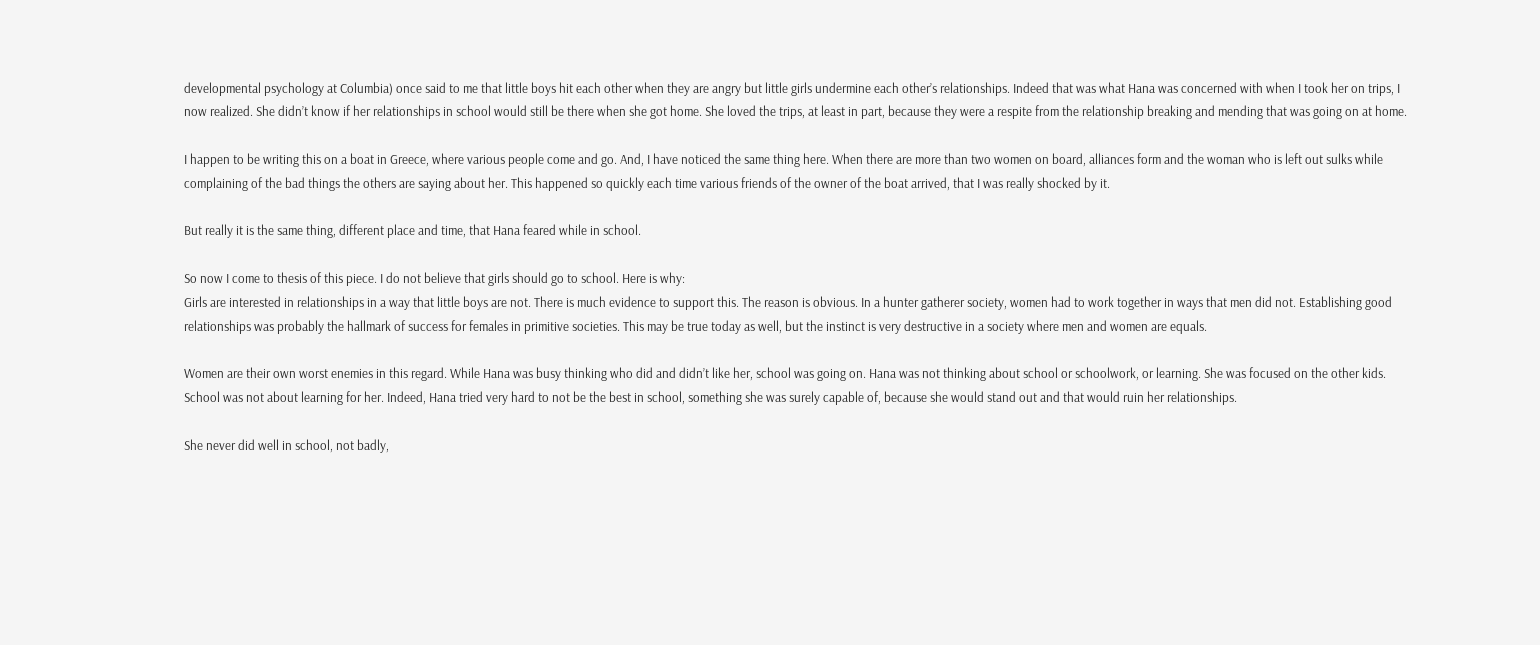developmental psychology at Columbia) once said to me that little boys hit each other when they are angry but little girls undermine each other’s relationships. Indeed that was what Hana was concerned with when I took her on trips, I now realized. She didn’t know if her relationships in school would still be there when she got home. She loved the trips, at least in part, because they were a respite from the relationship breaking and mending that was going on at home.

I happen to be writing this on a boat in Greece, where various people come and go. And, I have noticed the same thing here. When there are more than two women on board, alliances form and the woman who is left out sulks while complaining of the bad things the others are saying about her. This happened so quickly each time various friends of the owner of the boat arrived, that I was really shocked by it.

But really it is the same thing, different place and time, that Hana feared while in school.

So now I come to thesis of this piece. I do not believe that girls should go to school. Here is why:
Girls are interested in relationships in a way that little boys are not. There is much evidence to support this. The reason is obvious. In a hunter gatherer society, women had to work together in ways that men did not. Establishing good relationships was probably the hallmark of success for females in primitive societies. This may be true today as well, but the instinct is very destructive in a society where men and women are equals.

Women are their own worst enemies in this regard. While Hana was busy thinking who did and didn’t like her, school was going on. Hana was not thinking about school or schoolwork, or learning. She was focused on the other kids. School was not about learning for her. Indeed, Hana tried very hard to not be the best in school, something she was surely capable of, because she would stand out and that would ruin her relationships.

She never did well in school, not badly,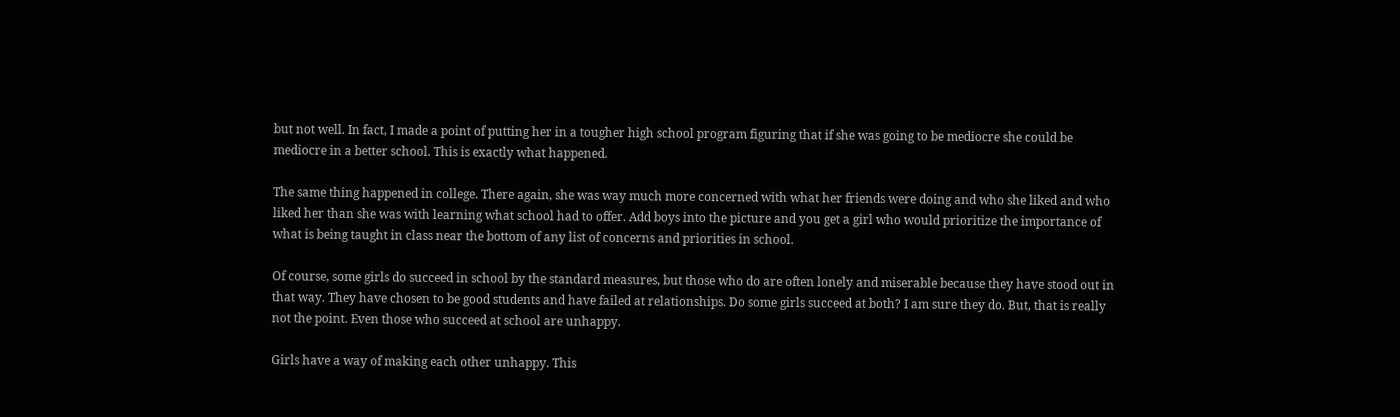but not well. In fact, I made a point of putting her in a tougher high school program figuring that if she was going to be mediocre she could be mediocre in a better school. This is exactly what happened.

The same thing happened in college. There again, she was way much more concerned with what her friends were doing and who she liked and who liked her than she was with learning what school had to offer. Add boys into the picture and you get a girl who would prioritize the importance of what is being taught in class near the bottom of any list of concerns and priorities in school.

Of course, some girls do succeed in school by the standard measures, but those who do are often lonely and miserable because they have stood out in that way. They have chosen to be good students and have failed at relationships. Do some girls succeed at both? I am sure they do. But, that is really not the point. Even those who succeed at school are unhappy.

Girls have a way of making each other unhappy. This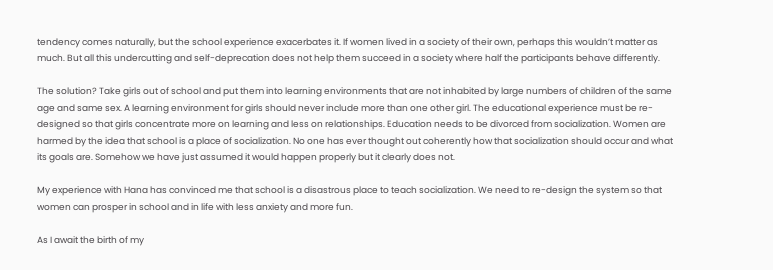tendency comes naturally, but the school experience exacerbates it. If women lived in a society of their own, perhaps this wouldn’t matter as much. But all this undercutting and self-deprecation does not help them succeed in a society where half the participants behave differently.

The solution? Take girls out of school and put them into learning environments that are not inhabited by large numbers of children of the same age and same sex. A learning environment for girls should never include more than one other girl. The educational experience must be re-designed so that girls concentrate more on learning and less on relationships. Education needs to be divorced from socialization. Women are harmed by the idea that school is a place of socialization. No one has ever thought out coherently how that socialization should occur and what its goals are. Somehow we have just assumed it would happen properly but it clearly does not.

My experience with Hana has convinced me that school is a disastrous place to teach socialization. We need to re-design the system so that women can prosper in school and in life with less anxiety and more fun.

As I await the birth of my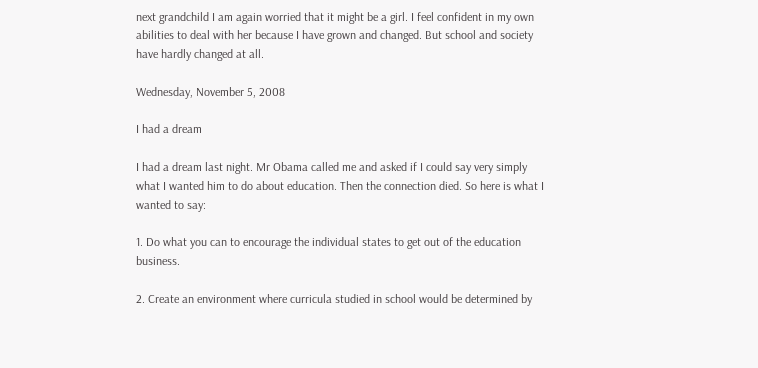next grandchild I am again worried that it might be a girl. I feel confident in my own abilities to deal with her because I have grown and changed. But school and society have hardly changed at all.

Wednesday, November 5, 2008

I had a dream

I had a dream last night. Mr Obama called me and asked if I could say very simply what I wanted him to do about education. Then the connection died. So here is what I wanted to say:

1. Do what you can to encourage the individual states to get out of the education business.

2. Create an environment where curricula studied in school would be determined by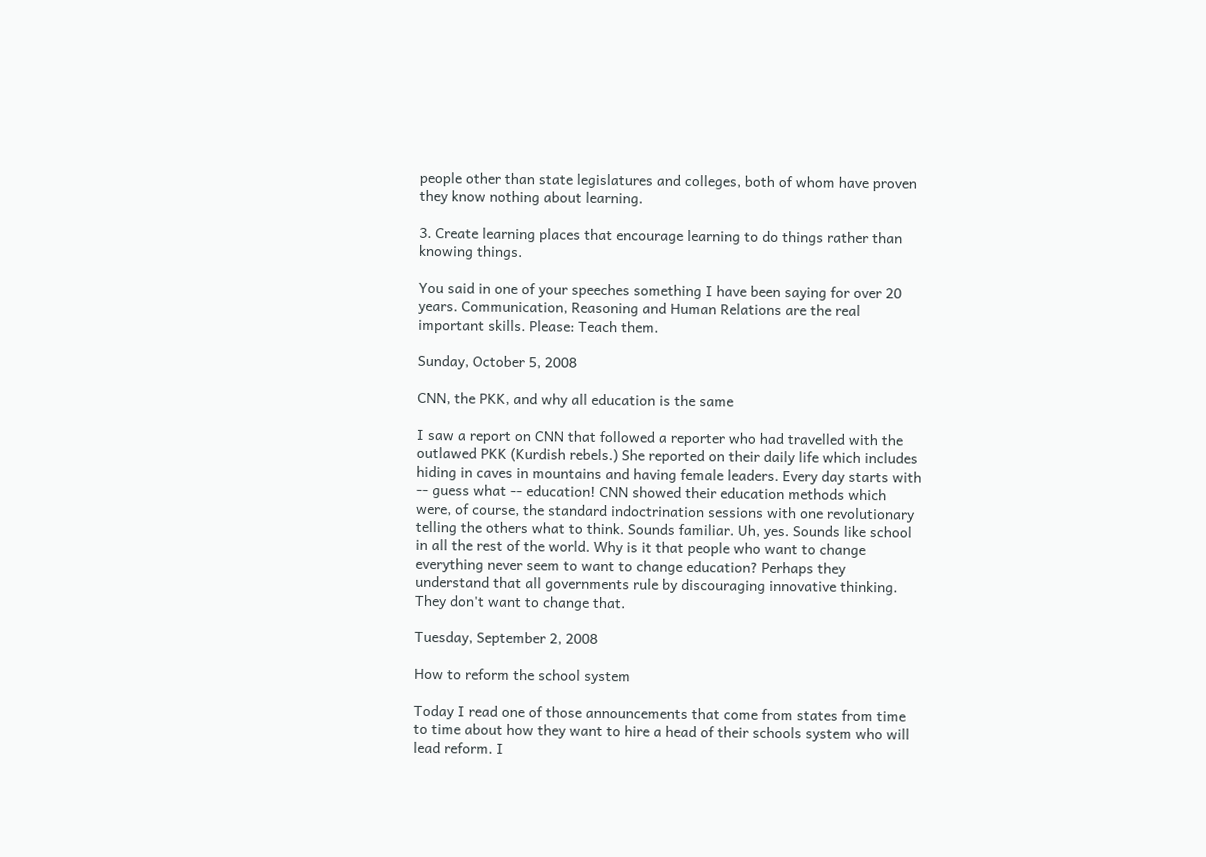people other than state legislatures and colleges, both of whom have proven they know nothing about learning.

3. Create learning places that encourage learning to do things rather than knowing things.

You said in one of your speeches something I have been saying for over 20 years. Communication, Reasoning and Human Relations are the real important skills. Please: Teach them.

Sunday, October 5, 2008

CNN, the PKK, and why all education is the same

I saw a report on CNN that followed a reporter who had travelled with the outlawed PKK (Kurdish rebels.) She reported on their daily life which includes hiding in caves in mountains and having female leaders. Every day starts with -- guess what -- education! CNN showed their education methods which were, of course, the standard indoctrination sessions with one revolutionary telling the others what to think. Sounds familiar. Uh, yes. Sounds like school in all the rest of the world. Why is it that people who want to change everything never seem to want to change education? Perhaps they understand that all governments rule by discouraging innovative thinking. They don't want to change that.

Tuesday, September 2, 2008

How to reform the school system

Today I read one of those announcements that come from states from time to time about how they want to hire a head of their schools system who will lead reform. I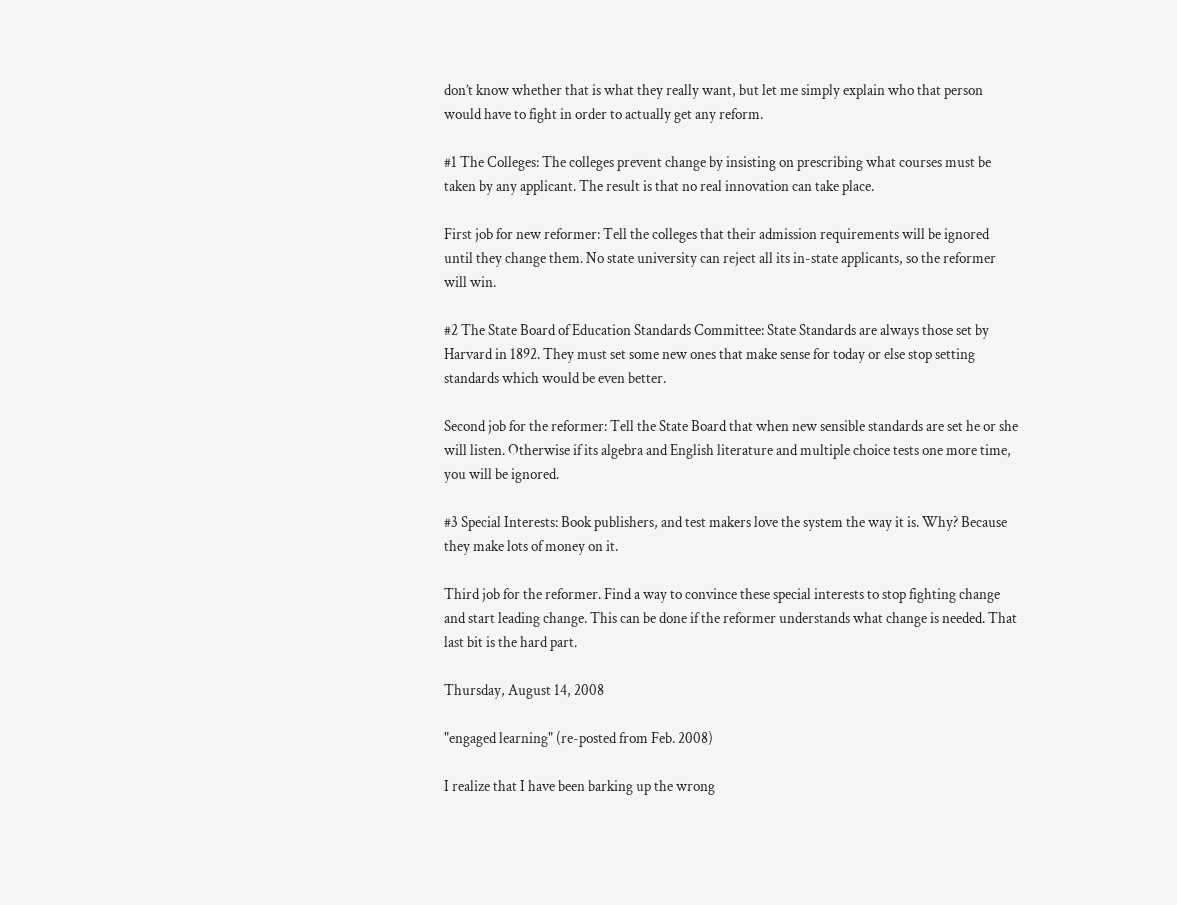don’t know whether that is what they really want, but let me simply explain who that person would have to fight in order to actually get any reform.

#1 The Colleges: The colleges prevent change by insisting on prescribing what courses must be taken by any applicant. The result is that no real innovation can take place.

First job for new reformer: Tell the colleges that their admission requirements will be ignored until they change them. No state university can reject all its in-state applicants, so the reformer will win.

#2 The State Board of Education Standards Committee: State Standards are always those set by Harvard in 1892. They must set some new ones that make sense for today or else stop setting standards which would be even better.

Second job for the reformer: Tell the State Board that when new sensible standards are set he or she will listen. Otherwise if its algebra and English literature and multiple choice tests one more time, you will be ignored.

#3 Special Interests: Book publishers, and test makers love the system the way it is. Why? Because they make lots of money on it.

Third job for the reformer. Find a way to convince these special interests to stop fighting change and start leading change. This can be done if the reformer understands what change is needed. That last bit is the hard part.

Thursday, August 14, 2008

"engaged learning" (re-posted from Feb. 2008)

I realize that I have been barking up the wrong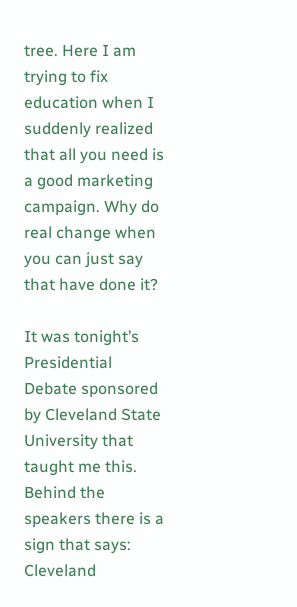tree. Here I am trying to fix education when I suddenly realized that all you need is a good marketing campaign. Why do real change when you can just say that have done it?

It was tonight’s Presidential Debate sponsored by Cleveland State University that taught me this. Behind the speakers there is a sign that says: Cleveland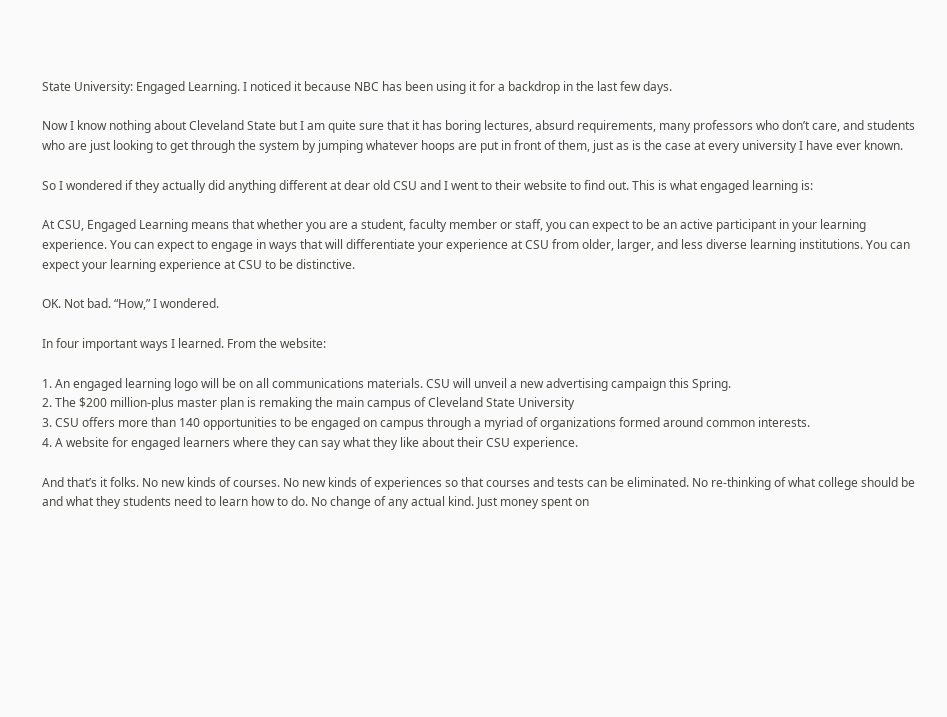State University: Engaged Learning. I noticed it because NBC has been using it for a backdrop in the last few days.

Now I know nothing about Cleveland State but I am quite sure that it has boring lectures, absurd requirements, many professors who don’t care, and students who are just looking to get through the system by jumping whatever hoops are put in front of them, just as is the case at every university I have ever known.

So I wondered if they actually did anything different at dear old CSU and I went to their website to find out. This is what engaged learning is:

At CSU, Engaged Learning means that whether you are a student, faculty member or staff, you can expect to be an active participant in your learning experience. You can expect to engage in ways that will differentiate your experience at CSU from older, larger, and less diverse learning institutions. You can expect your learning experience at CSU to be distinctive.

OK. Not bad. “How,” I wondered.

In four important ways I learned. From the website:

1. An engaged learning logo will be on all communications materials. CSU will unveil a new advertising campaign this Spring.
2. The $200 million-plus master plan is remaking the main campus of Cleveland State University
3. CSU offers more than 140 opportunities to be engaged on campus through a myriad of organizations formed around common interests.
4. A website for engaged learners where they can say what they like about their CSU experience.

And that’s it folks. No new kinds of courses. No new kinds of experiences so that courses and tests can be eliminated. No re-thinking of what college should be and what they students need to learn how to do. No change of any actual kind. Just money spent on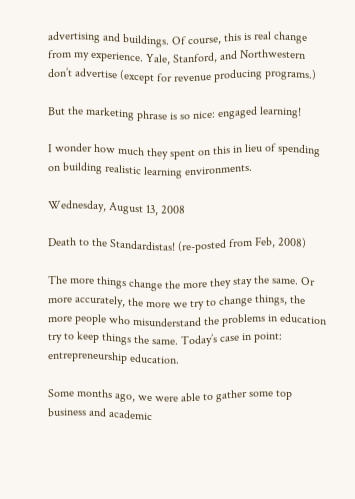advertising and buildings. Of course, this is real change from my experience. Yale, Stanford, and Northwestern don’t advertise (except for revenue producing programs.)

But the marketing phrase is so nice: engaged learning!

I wonder how much they spent on this in lieu of spending on building realistic learning environments.

Wednesday, August 13, 2008

Death to the Standardistas! (re-posted from Feb, 2008)

The more things change the more they stay the same. Or more accurately, the more we try to change things, the more people who misunderstand the problems in education try to keep things the same. Today’s case in point: entrepreneurship education.

Some months ago, we were able to gather some top business and academic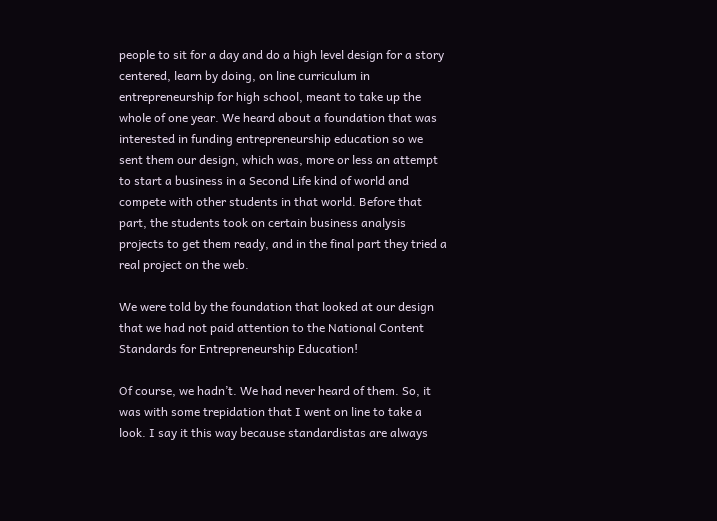people to sit for a day and do a high level design for a story centered, learn by doing, on line curriculum in entrepreneurship for high school, meant to take up the whole of one year. We heard about a foundation that was interested in funding entrepreneurship education so we sent them our design, which was, more or less an attempt to start a business in a Second Life kind of world and compete with other students in that world. Before that part, the students took on certain business analysis projects to get them ready, and in the final part they tried a real project on the web.

We were told by the foundation that looked at our design that we had not paid attention to the National Content Standards for Entrepreneurship Education!

Of course, we hadn’t. We had never heard of them. So, it was with some trepidation that I went on line to take a look. I say it this way because standardistas are always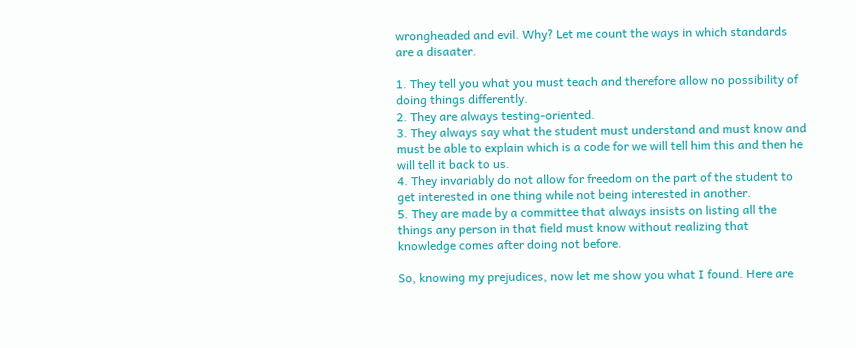wrongheaded and evil. Why? Let me count the ways in which standards are a disaater.

1. They tell you what you must teach and therefore allow no possibility of doing things differently.
2. They are always testing-oriented.
3. They always say what the student must understand and must know and must be able to explain which is a code for we will tell him this and then he will tell it back to us.
4. They invariably do not allow for freedom on the part of the student to get interested in one thing while not being interested in another.
5. They are made by a committee that always insists on listing all the things any person in that field must know without realizing that knowledge comes after doing not before.

So, knowing my prejudices, now let me show you what I found. Here are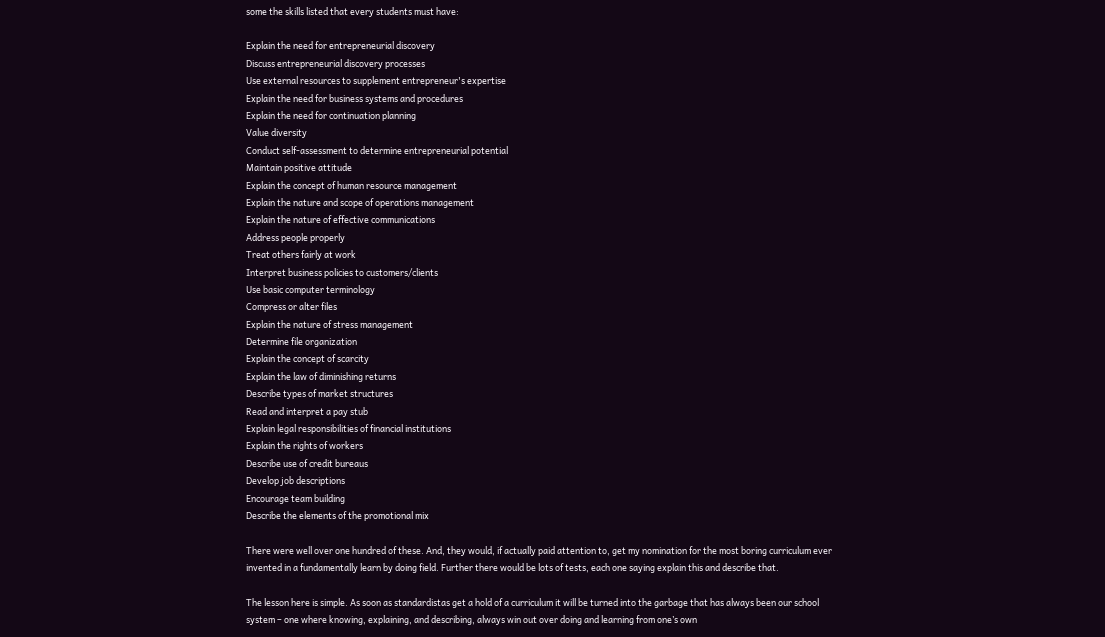some the skills listed that every students must have:

Explain the need for entrepreneurial discovery
Discuss entrepreneurial discovery processes
Use external resources to supplement entrepreneur's expertise
Explain the need for business systems and procedures
Explain the need for continuation planning
Value diversity
Conduct self-assessment to determine entrepreneurial potential
Maintain positive attitude
Explain the concept of human resource management
Explain the nature and scope of operations management
Explain the nature of effective communications
Address people properly
Treat others fairly at work
Interpret business policies to customers/clients
Use basic computer terminology
Compress or alter files
Explain the nature of stress management
Determine file organization
Explain the concept of scarcity
Explain the law of diminishing returns
Describe types of market structures
Read and interpret a pay stub
Explain legal responsibilities of financial institutions
Explain the rights of workers
Describe use of credit bureaus
Develop job descriptions
Encourage team building
Describe the elements of the promotional mix

There were well over one hundred of these. And, they would, if actually paid attention to, get my nomination for the most boring curriculum ever invented in a fundamentally learn by doing field. Further there would be lots of tests, each one saying explain this and describe that.

The lesson here is simple. As soon as standardistas get a hold of a curriculum it will be turned into the garbage that has always been our school system – one where knowing, explaining, and describing, always win out over doing and learning from one’s own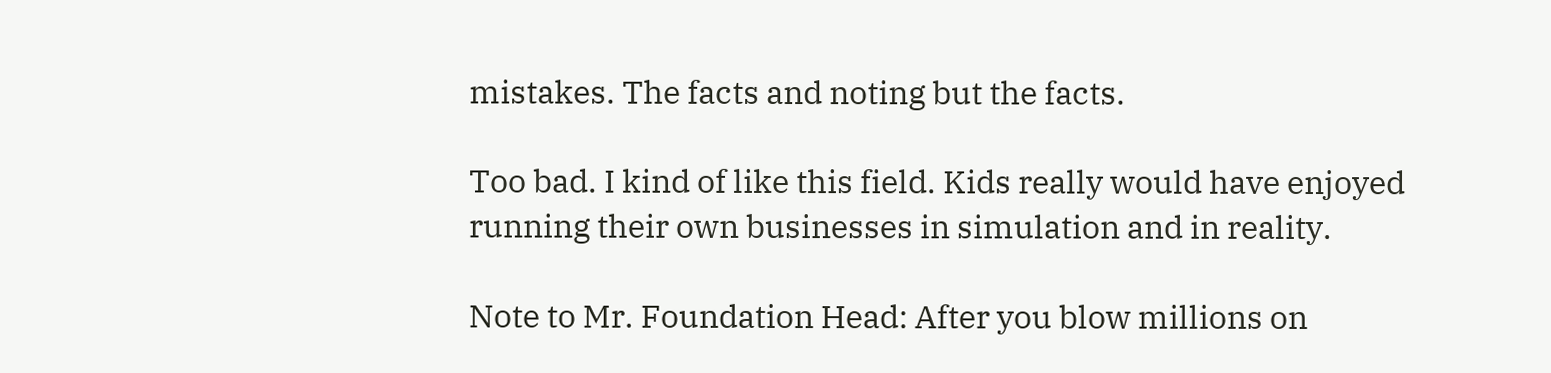mistakes. The facts and noting but the facts.

Too bad. I kind of like this field. Kids really would have enjoyed running their own businesses in simulation and in reality.

Note to Mr. Foundation Head: After you blow millions on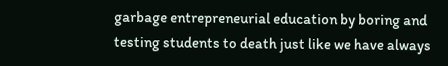garbage entrepreneurial education by boring and testing students to death just like we have always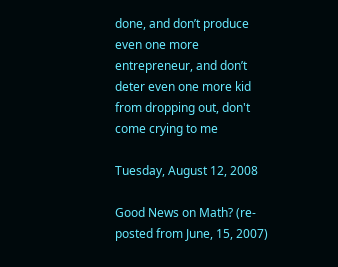done, and don’t produce even one more entrepreneur, and don’t deter even one more kid from dropping out, don't come crying to me

Tuesday, August 12, 2008

Good News on Math? (re-posted from June, 15, 2007)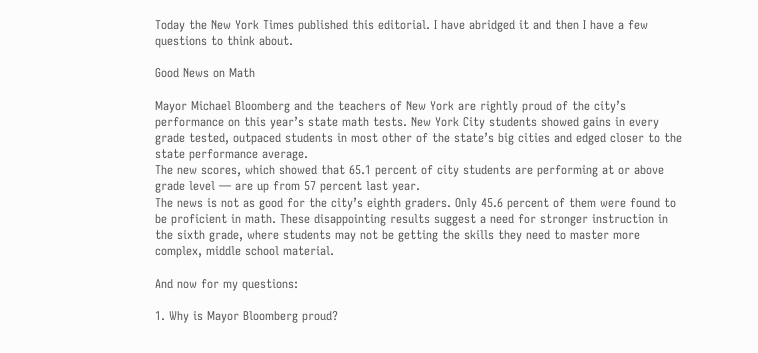Today the New York Times published this editorial. I have abridged it and then I have a few questions to think about.

Good News on Math

Mayor Michael Bloomberg and the teachers of New York are rightly proud of the city’s performance on this year’s state math tests. New York City students showed gains in every grade tested, outpaced students in most other of the state’s big cities and edged closer to the state performance average.
The new scores, which showed that 65.1 percent of city students are performing at or above grade level — are up from 57 percent last year.
The news is not as good for the city’s eighth graders. Only 45.6 percent of them were found to be proficient in math. These disappointing results suggest a need for stronger instruction in the sixth grade, where students may not be getting the skills they need to master more complex, middle school material.

And now for my questions:

1. Why is Mayor Bloomberg proud?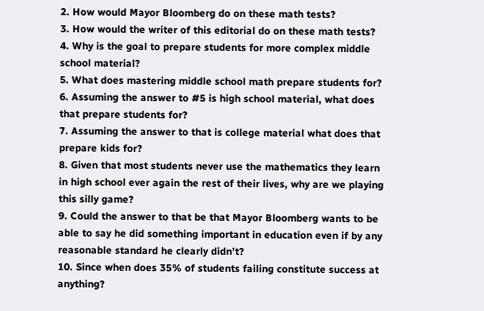2. How would Mayor Bloomberg do on these math tests?
3. How would the writer of this editorial do on these math tests?
4. Why is the goal to prepare students for more complex middle school material?
5. What does mastering middle school math prepare students for?
6. Assuming the answer to #5 is high school material, what does that prepare students for?
7. Assuming the answer to that is college material what does that prepare kids for?
8. Given that most students never use the mathematics they learn in high school ever again the rest of their lives, why are we playing this silly game?
9. Could the answer to that be that Mayor Bloomberg wants to be able to say he did something important in education even if by any reasonable standard he clearly didn’t?
10. Since when does 35% of students failing constitute success at anything?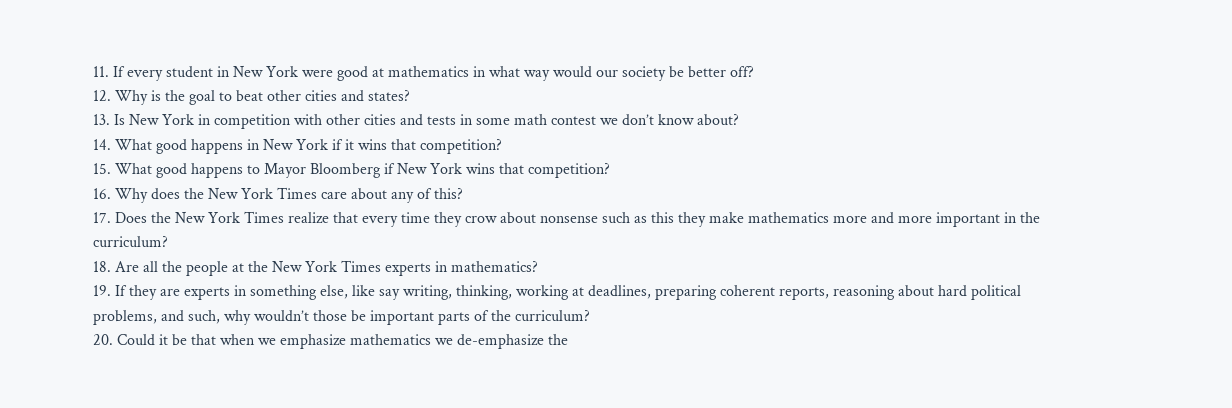11. If every student in New York were good at mathematics in what way would our society be better off?
12. Why is the goal to beat other cities and states?
13. Is New York in competition with other cities and tests in some math contest we don’t know about?
14. What good happens in New York if it wins that competition?
15. What good happens to Mayor Bloomberg if New York wins that competition?
16. Why does the New York Times care about any of this?
17. Does the New York Times realize that every time they crow about nonsense such as this they make mathematics more and more important in the curriculum?
18. Are all the people at the New York Times experts in mathematics?
19. If they are experts in something else, like say writing, thinking, working at deadlines, preparing coherent reports, reasoning about hard political problems, and such, why wouldn’t those be important parts of the curriculum?
20. Could it be that when we emphasize mathematics we de-emphasize the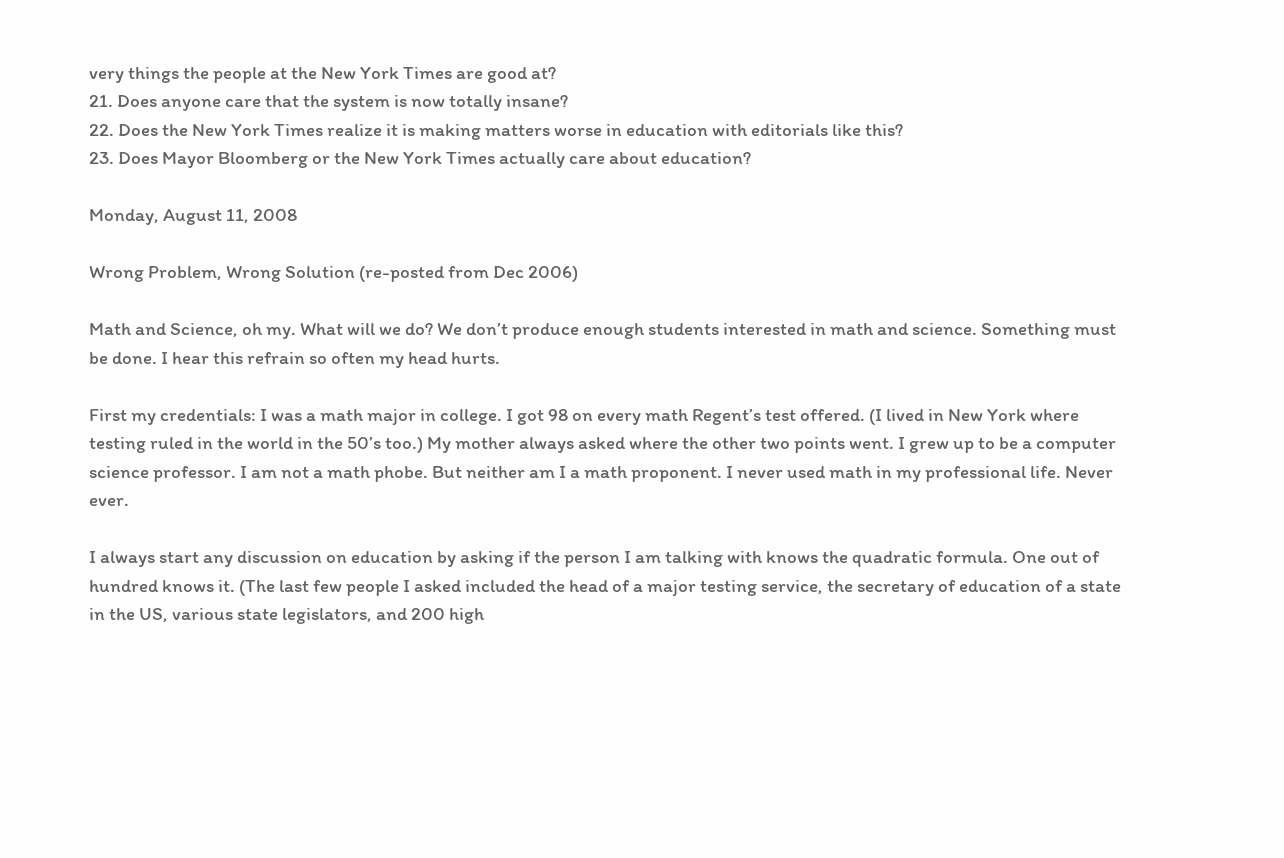very things the people at the New York Times are good at?
21. Does anyone care that the system is now totally insane?
22. Does the New York Times realize it is making matters worse in education with editorials like this?
23. Does Mayor Bloomberg or the New York Times actually care about education?

Monday, August 11, 2008

Wrong Problem, Wrong Solution (re-posted from Dec 2006)

Math and Science, oh my. What will we do? We don’t produce enough students interested in math and science. Something must be done. I hear this refrain so often my head hurts.

First my credentials: I was a math major in college. I got 98 on every math Regent’s test offered. (I lived in New York where testing ruled in the world in the 50’s too.) My mother always asked where the other two points went. I grew up to be a computer science professor. I am not a math phobe. But neither am I a math proponent. I never used math in my professional life. Never ever.

I always start any discussion on education by asking if the person I am talking with knows the quadratic formula. One out of hundred knows it. (The last few people I asked included the head of a major testing service, the secretary of education of a state in the US, various state legislators, and 200 high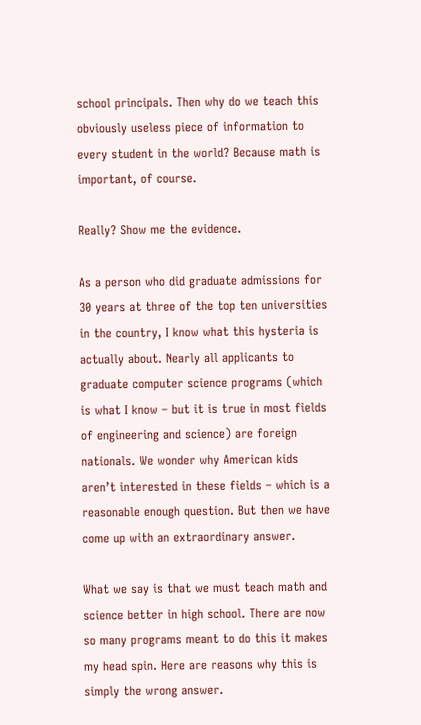school principals. Then why do we teach this obviously useless piece of information to every student in the world? Because math is important, of course.

Really? Show me the evidence.

As a person who did graduate admissions for 30 years at three of the top ten universities in the country, I know what this hysteria is actually about. Nearly all applicants to graduate computer science programs (which is what I know – but it is true in most fields of engineering and science) are foreign nationals. We wonder why American kids aren’t interested in these fields – which is a reasonable enough question. But then we have come up with an extraordinary answer.

What we say is that we must teach math and science better in high school. There are now so many programs meant to do this it makes my head spin. Here are reasons why this is simply the wrong answer.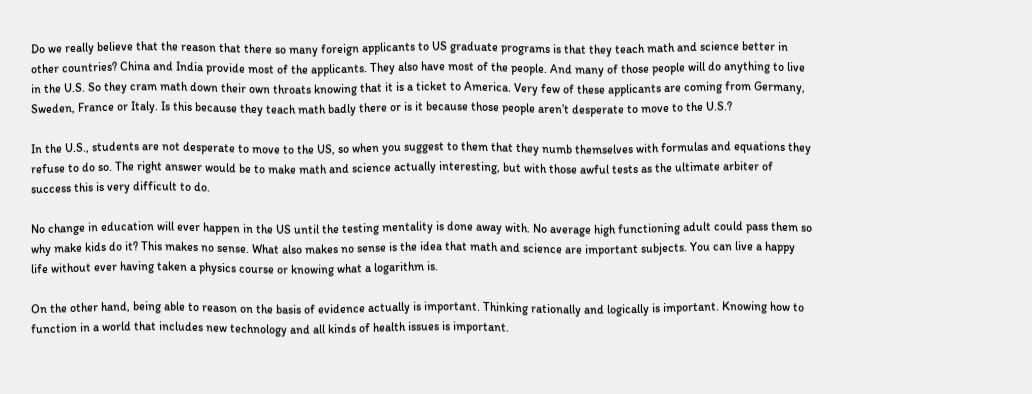Do we really believe that the reason that there so many foreign applicants to US graduate programs is that they teach math and science better in other countries? China and India provide most of the applicants. They also have most of the people. And many of those people will do anything to live in the U.S. So they cram math down their own throats knowing that it is a ticket to America. Very few of these applicants are coming from Germany, Sweden, France or Italy. Is this because they teach math badly there or is it because those people aren’t desperate to move to the U.S.?

In the U.S., students are not desperate to move to the US, so when you suggest to them that they numb themselves with formulas and equations they refuse to do so. The right answer would be to make math and science actually interesting, but with those awful tests as the ultimate arbiter of success this is very difficult to do.

No change in education will ever happen in the US until the testing mentality is done away with. No average high functioning adult could pass them so why make kids do it? This makes no sense. What also makes no sense is the idea that math and science are important subjects. You can live a happy life without ever having taken a physics course or knowing what a logarithm is.

On the other hand, being able to reason on the basis of evidence actually is important. Thinking rationally and logically is important. Knowing how to function in a world that includes new technology and all kinds of health issues is important.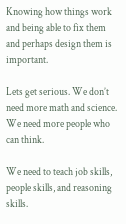Knowing how things work and being able to fix them and perhaps design them is important.

Lets get serious. We don’t need more math and science. We need more people who can think.

We need to teach job skills, people skills, and reasoning skills.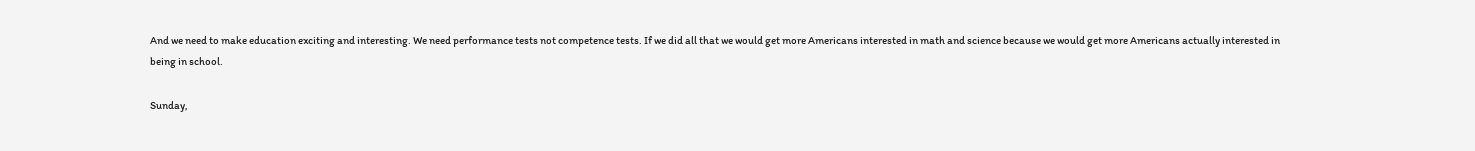And we need to make education exciting and interesting. We need performance tests not competence tests. If we did all that we would get more Americans interested in math and science because we would get more Americans actually interested in being in school.

Sunday,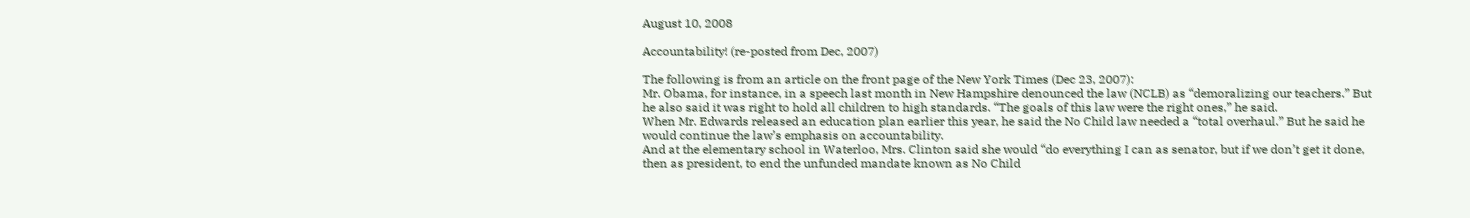August 10, 2008

Accountability! (re-posted from Dec, 2007)

The following is from an article on the front page of the New York Times (Dec 23, 2007):
Mr. Obama, for instance, in a speech last month in New Hampshire denounced the law (NCLB) as “demoralizing our teachers.” But he also said it was right to hold all children to high standards. “The goals of this law were the right ones,” he said.
When Mr. Edwards released an education plan earlier this year, he said the No Child law needed a “total overhaul.” But he said he would continue the law’s emphasis on accountability.
And at the elementary school in Waterloo, Mrs. Clinton said she would “do everything I can as senator, but if we don’t get it done, then as president, to end the unfunded mandate known as No Child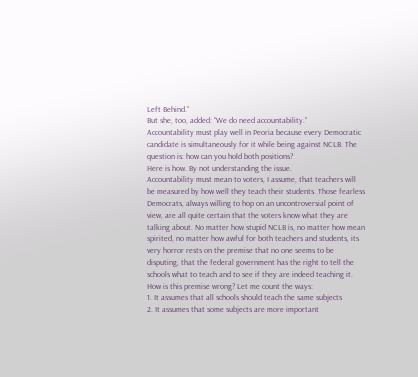Left Behind.”
But she, too, added: “We do need accountability.”
Accountability must play well in Peoria because every Democratic candidate is simultaneously for it while being against NCLB. The question is: how can you hold both positions?
Here is how. By not understanding the issue.
Accountability must mean to voters, I assume, that teachers will be measured by how well they teach their students. Those fearless Democrats, always willing to hop on an uncontroversial point of view, are all quite certain that the voters know what they are talking about. No matter how stupid NCLB is, no matter how mean spirited, no matter how awful for both teachers and students, its very horror rests on the premise that no one seems to be disputing, that the federal government has the right to tell the schools what to teach and to see if they are indeed teaching it.
How is this premise wrong? Let me count the ways:
1. It assumes that all schools should teach the same subjects
2. It assumes that some subjects are more important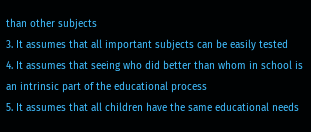than other subjects
3. It assumes that all important subjects can be easily tested
4. It assumes that seeing who did better than whom in school is an intrinsic part of the educational process
5. It assumes that all children have the same educational needs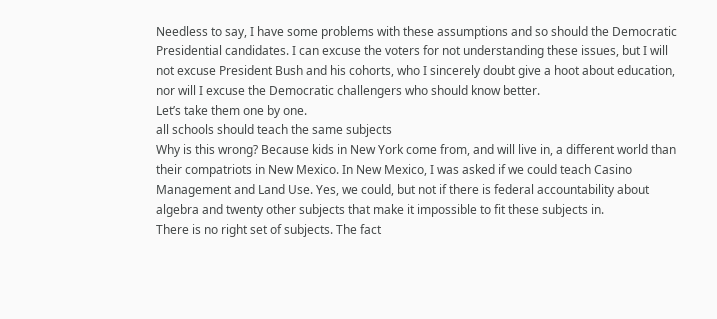Needless to say, I have some problems with these assumptions and so should the Democratic Presidential candidates. I can excuse the voters for not understanding these issues, but I will not excuse President Bush and his cohorts, who I sincerely doubt give a hoot about education, nor will I excuse the Democratic challengers who should know better.
Let’s take them one by one.
all schools should teach the same subjects
Why is this wrong? Because kids in New York come from, and will live in, a different world than their compatriots in New Mexico. In New Mexico, I was asked if we could teach Casino Management and Land Use. Yes, we could, but not if there is federal accountability about algebra and twenty other subjects that make it impossible to fit these subjects in.
There is no right set of subjects. The fact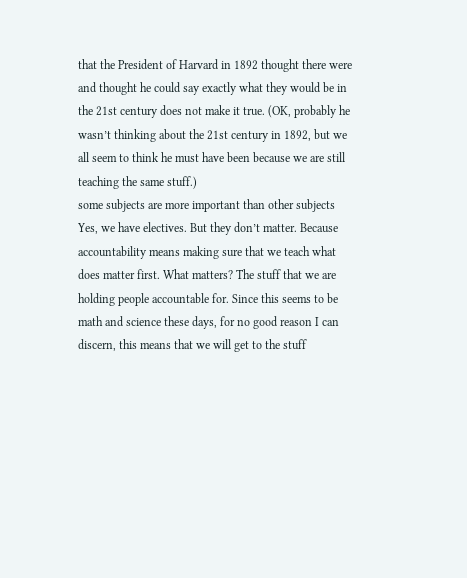that the President of Harvard in 1892 thought there were and thought he could say exactly what they would be in the 21st century does not make it true. (OK, probably he wasn’t thinking about the 21st century in 1892, but we all seem to think he must have been because we are still teaching the same stuff.)
some subjects are more important than other subjects
Yes, we have electives. But they don’t matter. Because accountability means making sure that we teach what does matter first. What matters? The stuff that we are holding people accountable for. Since this seems to be math and science these days, for no good reason I can discern, this means that we will get to the stuff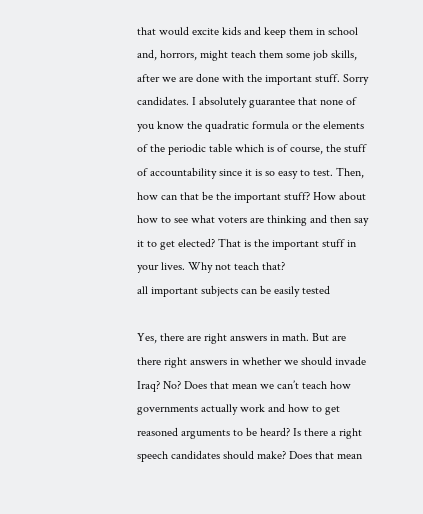that would excite kids and keep them in school and, horrors, might teach them some job skills, after we are done with the important stuff. Sorry candidates. I absolutely guarantee that none of you know the quadratic formula or the elements of the periodic table which is of course, the stuff of accountability since it is so easy to test. Then, how can that be the important stuff? How about how to see what voters are thinking and then say it to get elected? That is the important stuff in your lives. Why not teach that?
all important subjects can be easily tested

Yes, there are right answers in math. But are there right answers in whether we should invade Iraq? No? Does that mean we can’t teach how governments actually work and how to get reasoned arguments to be heard? Is there a right speech candidates should make? Does that mean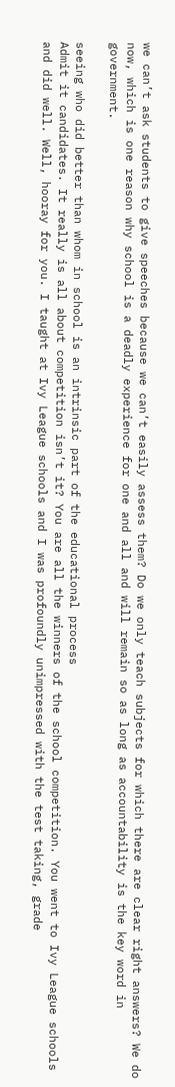we can’t ask students to give speeches because we can’t easily assess them? Do we only teach subjects for which there are clear right answers? We do now, which is one reason why school is a deadly experience for one and all and will remain so as long as accountability is the key word in government.

seeing who did better than whom in school is an intrinsic part of the educational process
Admit it candidates. It really is all about competition isn’t it? You are all the winners of the school competition. You went to Ivy League schools and did well. Well, hooray for you. I taught at Ivy League schools and I was profoundly unimpressed with the test taking, grade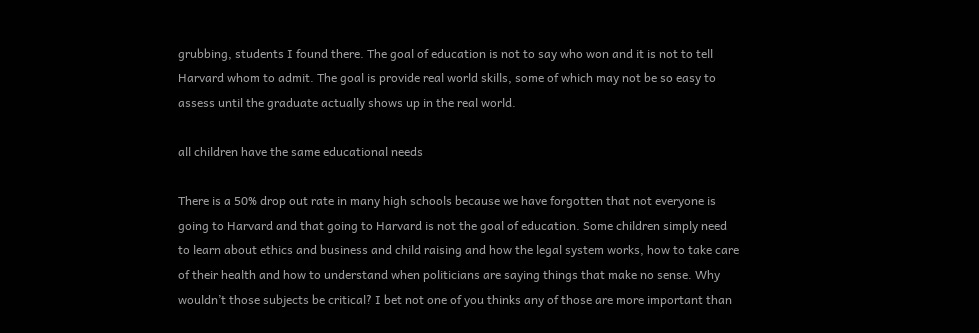grubbing, students I found there. The goal of education is not to say who won and it is not to tell Harvard whom to admit. The goal is provide real world skills, some of which may not be so easy to assess until the graduate actually shows up in the real world.

all children have the same educational needs

There is a 50% drop out rate in many high schools because we have forgotten that not everyone is going to Harvard and that going to Harvard is not the goal of education. Some children simply need to learn about ethics and business and child raising and how the legal system works, how to take care of their health and how to understand when politicians are saying things that make no sense. Why wouldn’t those subjects be critical? I bet not one of you thinks any of those are more important than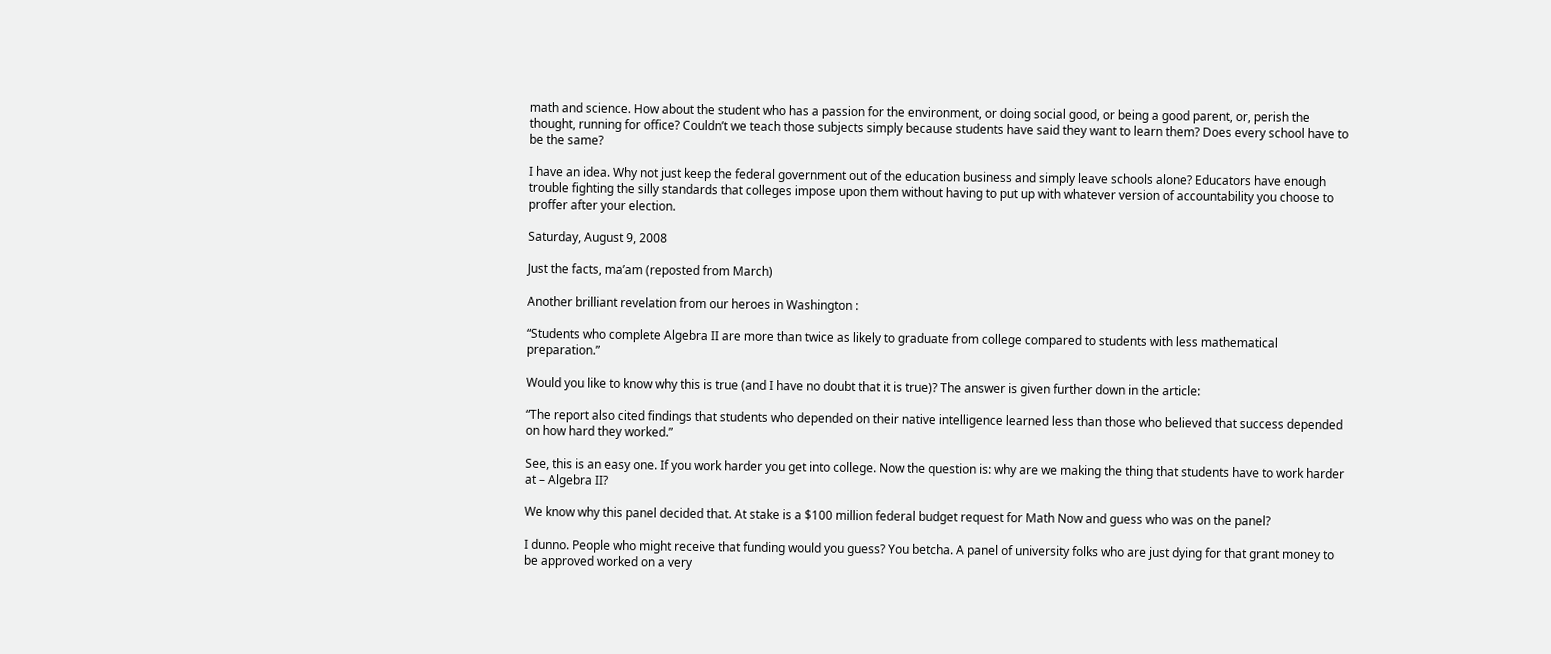math and science. How about the student who has a passion for the environment, or doing social good, or being a good parent, or, perish the thought, running for office? Couldn’t we teach those subjects simply because students have said they want to learn them? Does every school have to be the same?

I have an idea. Why not just keep the federal government out of the education business and simply leave schools alone? Educators have enough trouble fighting the silly standards that colleges impose upon them without having to put up with whatever version of accountability you choose to proffer after your election.

Saturday, August 9, 2008

Just the facts, ma’am (reposted from March)

Another brilliant revelation from our heroes in Washington :

“Students who complete Algebra II are more than twice as likely to graduate from college compared to students with less mathematical preparation.”

Would you like to know why this is true (and I have no doubt that it is true)? The answer is given further down in the article:

“The report also cited findings that students who depended on their native intelligence learned less than those who believed that success depended on how hard they worked.”

See, this is an easy one. If you work harder you get into college. Now the question is: why are we making the thing that students have to work harder at – Algebra II?

We know why this panel decided that. At stake is a $100 million federal budget request for Math Now and guess who was on the panel?

I dunno. People who might receive that funding would you guess? You betcha. A panel of university folks who are just dying for that grant money to be approved worked on a very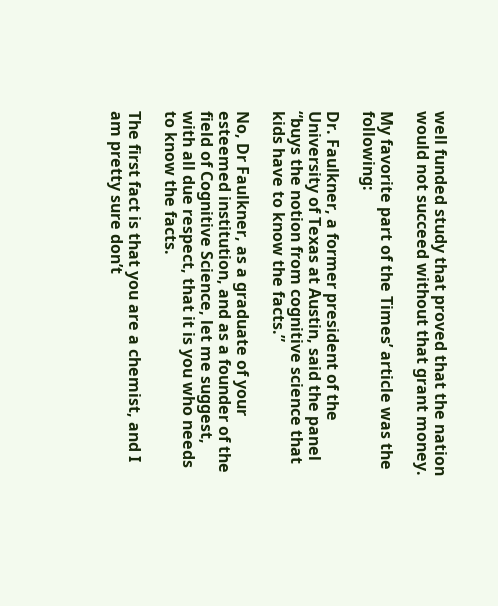well funded study that proved that the nation would not succeed without that grant money.

My favorite part of the Times’ article was the following:

Dr. Faulkner, a former president of the University of Texas at Austin, said the panel “buys the notion from cognitive science that kids have to know the facts.”

No, Dr Faulkner, as a graduate of your esteemed institution, and as a founder of the field of Cognitive Science, let me suggest, with all due respect, that it is you who needs to know the facts.

The first fact is that you are a chemist, and I am pretty sure don’t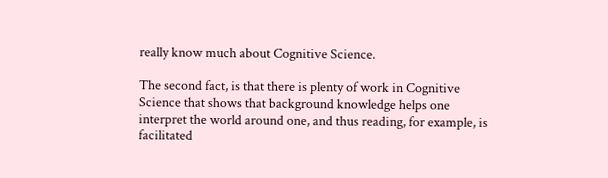really know much about Cognitive Science.

The second fact, is that there is plenty of work in Cognitive Science that shows that background knowledge helps one interpret the world around one, and thus reading, for example, is facilitated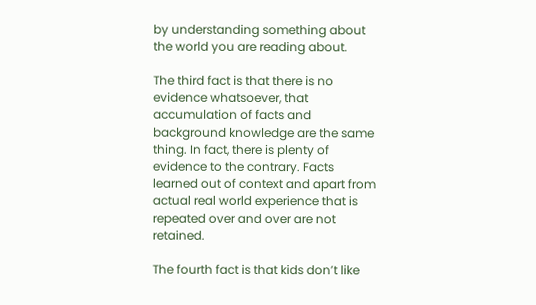by understanding something about the world you are reading about.

The third fact is that there is no evidence whatsoever, that accumulation of facts and background knowledge are the same thing. In fact, there is plenty of evidence to the contrary. Facts learned out of context and apart from actual real world experience that is repeated over and over are not retained.

The fourth fact is that kids don’t like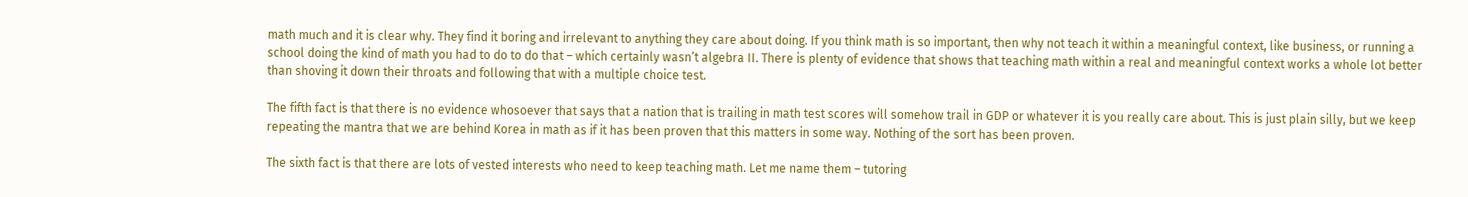math much and it is clear why. They find it boring and irrelevant to anything they care about doing. If you think math is so important, then why not teach it within a meaningful context, like business, or running a school doing the kind of math you had to do to do that – which certainly wasn’t algebra II. There is plenty of evidence that shows that teaching math within a real and meaningful context works a whole lot better than shoving it down their throats and following that with a multiple choice test.

The fifth fact is that there is no evidence whosoever that says that a nation that is trailing in math test scores will somehow trail in GDP or whatever it is you really care about. This is just plain silly, but we keep repeating the mantra that we are behind Korea in math as if it has been proven that this matters in some way. Nothing of the sort has been proven.

The sixth fact is that there are lots of vested interests who need to keep teaching math. Let me name them – tutoring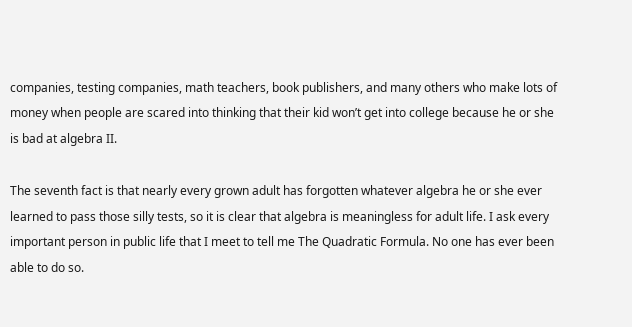companies, testing companies, math teachers, book publishers, and many others who make lots of money when people are scared into thinking that their kid won’t get into college because he or she is bad at algebra II.

The seventh fact is that nearly every grown adult has forgotten whatever algebra he or she ever learned to pass those silly tests, so it is clear that algebra is meaningless for adult life. I ask every important person in public life that I meet to tell me The Quadratic Formula. No one has ever been able to do so.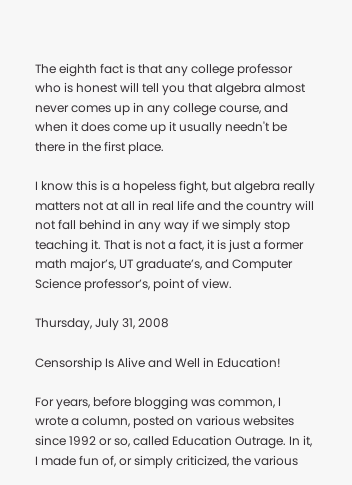The eighth fact is that any college professor who is honest will tell you that algebra almost never comes up in any college course, and when it does come up it usually needn't be there in the first place.

I know this is a hopeless fight, but algebra really matters not at all in real life and the country will not fall behind in any way if we simply stop teaching it. That is not a fact, it is just a former math major’s, UT graduate’s, and Computer Science professor’s, point of view.

Thursday, July 31, 2008

Censorship Is Alive and Well in Education!

For years, before blogging was common, I wrote a column, posted on various websites since 1992 or so, called Education Outrage. In it, I made fun of, or simply criticized, the various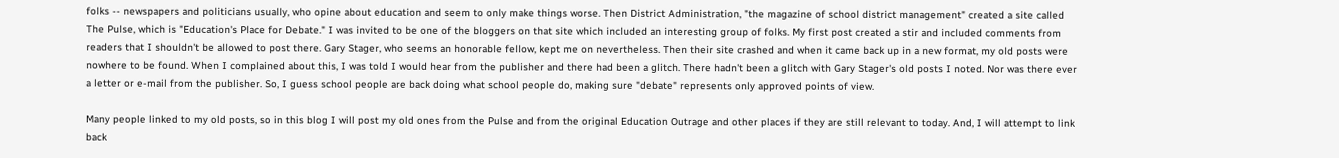folks -- newspapers and politicians usually, who opine about education and seem to only make things worse. Then District Administration, "the magazine of school district management" created a site called The Pulse, which is "Education's Place for Debate." I was invited to be one of the bloggers on that site which included an interesting group of folks. My first post created a stir and included comments from readers that I shouldn't be allowed to post there. Gary Stager, who seems an honorable fellow, kept me on nevertheless. Then their site crashed and when it came back up in a new format, my old posts were nowhere to be found. When I complained about this, I was told I would hear from the publisher and there had been a glitch. There hadn't been a glitch with Gary Stager's old posts I noted. Nor was there ever a letter or e-mail from the publisher. So, I guess school people are back doing what school people do, making sure "debate" represents only approved points of view.

Many people linked to my old posts, so in this blog I will post my old ones from the Pulse and from the original Education Outrage and other places if they are still relevant to today. And, I will attempt to link back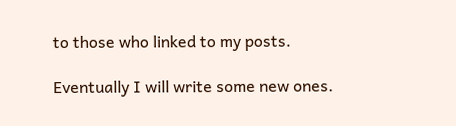to those who linked to my posts.

Eventually I will write some new ones.